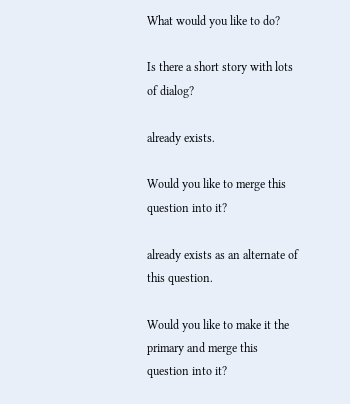What would you like to do?

Is there a short story with lots of dialog?

already exists.

Would you like to merge this question into it?

already exists as an alternate of this question.

Would you like to make it the primary and merge this question into it?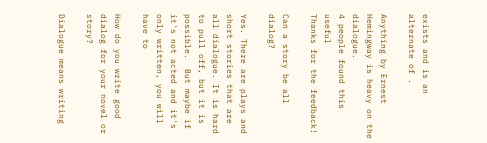exists and is an alternate of .

Anything by Ernest Hemingway is heavy on the dialogue.
4 people found this useful
Thanks for the feedback!

Can a story be all dialog?

Yes. There are plays and short stories that are all dialogue. It is hard to pull off, but it is possible.  But maybe if it's not acted and it's only written, you will have to

How do you write good dialog for your novel or story?

Dialogue means writing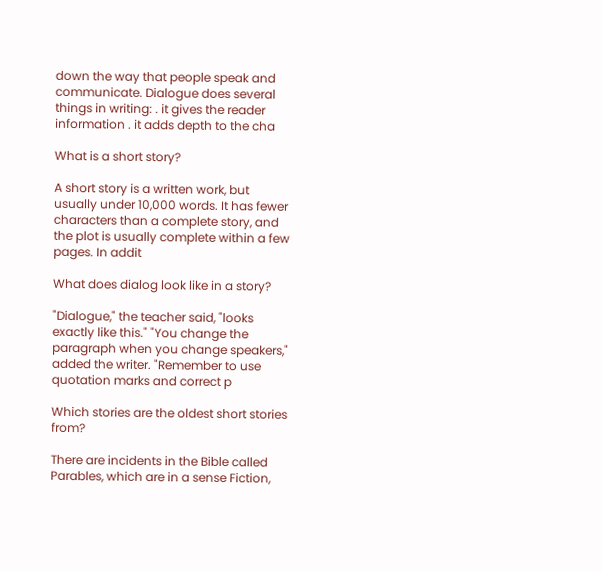down the way that people speak and communicate. Dialogue does several things in writing: . it gives the reader information . it adds depth to the cha

What is a short story?

A short story is a written work, but usually under 10,000 words. It has fewer characters than a complete story, and the plot is usually complete within a few pages. In addit

What does dialog look like in a story?

"Dialogue," the teacher said, "looks exactly like this." "You change the paragraph when you change speakers," added the writer. "Remember to use quotation marks and correct p

Which stories are the oldest short stories from?

There are incidents in the Bible called Parables, which are in a sense Fiction,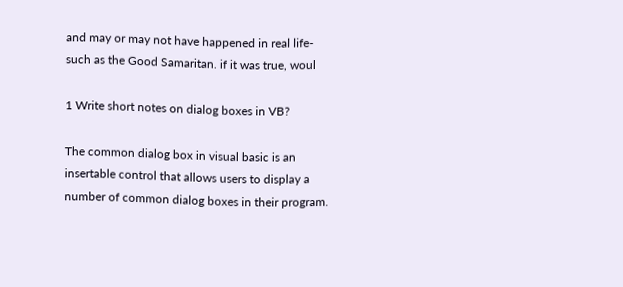and may or may not have happened in real life- such as the Good Samaritan. if it was true, woul

1 Write short notes on dialog boxes in VB?

The common dialog box in visual basic is an insertable control that allows users to display a number of common dialog boxes in their program.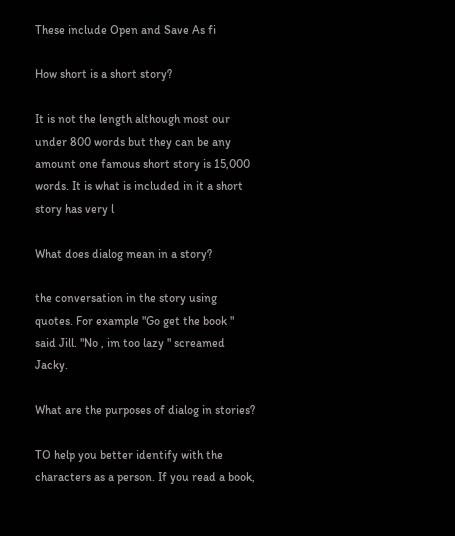These include Open and Save As fi

How short is a short story?

It is not the length although most our under 800 words but they can be any amount one famous short story is 15,000 words. It is what is included in it a short story has very l

What does dialog mean in a story?

the conversation in the story using quotes. For example "Go get the book " said Jill. "No , im too lazy " screamed Jacky.

What are the purposes of dialog in stories?

TO help you better identify with the characters as a person. If you read a book,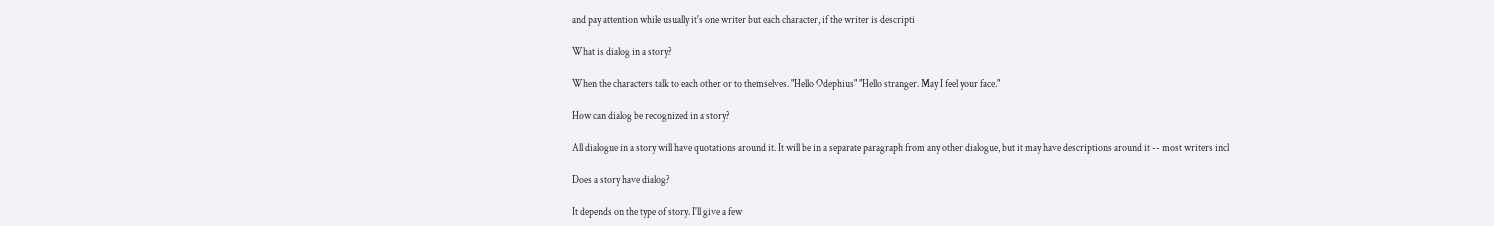and pay attention while usually it's one writer but each character, if the writer is descripti

What is dialog in a story?

When the characters talk to each other or to themselves. "Hello Odephius" "Hello stranger. May I feel your face."

How can dialog be recognized in a story?

All dialogue in a story will have quotations around it. It will be in a separate paragraph from any other dialogue, but it may have descriptions around it -- most writers incl

Does a story have dialog?

It depends on the type of story. I'll give a few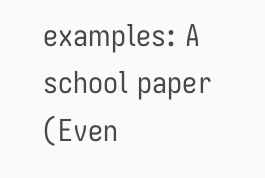examples: A school paper (Even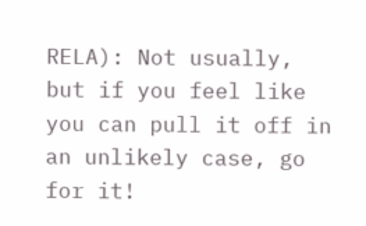RELA): Not usually, but if you feel like you can pull it off in an unlikely case, go for it!